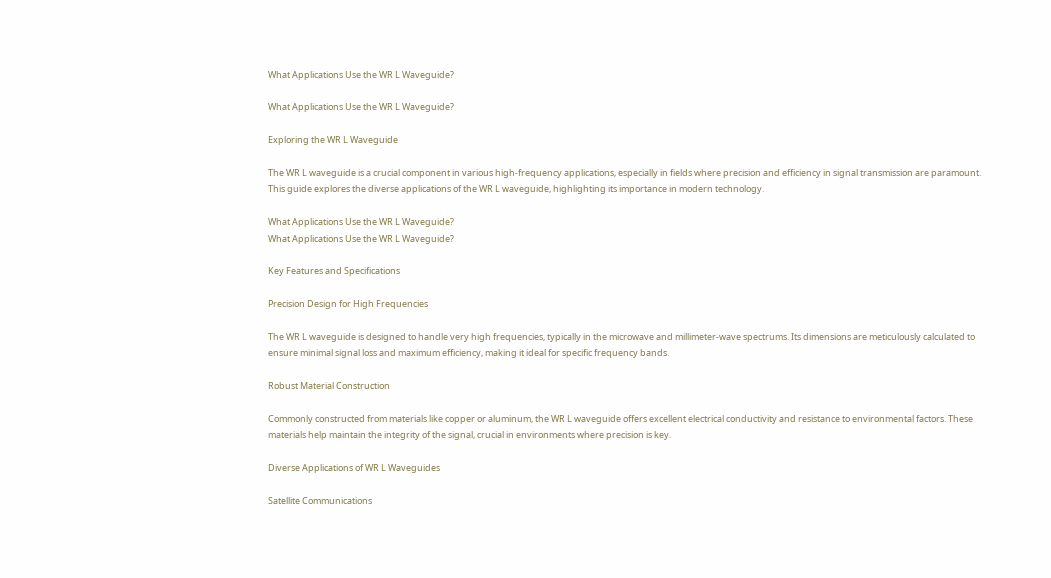What Applications Use the WR L Waveguide?

What Applications Use the WR L Waveguide?

Exploring the WR L Waveguide

The WR L waveguide is a crucial component in various high-frequency applications, especially in fields where precision and efficiency in signal transmission are paramount. This guide explores the diverse applications of the WR L waveguide, highlighting its importance in modern technology.

What Applications Use the WR L Waveguide?
What Applications Use the WR L Waveguide?

Key Features and Specifications

Precision Design for High Frequencies

The WR L waveguide is designed to handle very high frequencies, typically in the microwave and millimeter-wave spectrums. Its dimensions are meticulously calculated to ensure minimal signal loss and maximum efficiency, making it ideal for specific frequency bands.

Robust Material Construction

Commonly constructed from materials like copper or aluminum, the WR L waveguide offers excellent electrical conductivity and resistance to environmental factors. These materials help maintain the integrity of the signal, crucial in environments where precision is key.

Diverse Applications of WR L Waveguides

Satellite Communications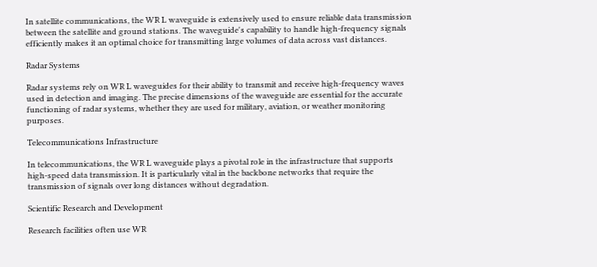In satellite communications, the WR L waveguide is extensively used to ensure reliable data transmission between the satellite and ground stations. The waveguide's capability to handle high-frequency signals efficiently makes it an optimal choice for transmitting large volumes of data across vast distances.

Radar Systems

Radar systems rely on WR L waveguides for their ability to transmit and receive high-frequency waves used in detection and imaging. The precise dimensions of the waveguide are essential for the accurate functioning of radar systems, whether they are used for military, aviation, or weather monitoring purposes.

Telecommunications Infrastructure

In telecommunications, the WR L waveguide plays a pivotal role in the infrastructure that supports high-speed data transmission. It is particularly vital in the backbone networks that require the transmission of signals over long distances without degradation.

Scientific Research and Development

Research facilities often use WR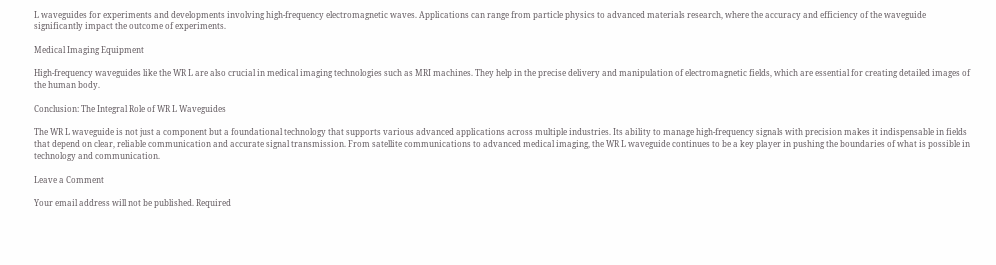L waveguides for experiments and developments involving high-frequency electromagnetic waves. Applications can range from particle physics to advanced materials research, where the accuracy and efficiency of the waveguide significantly impact the outcome of experiments.

Medical Imaging Equipment

High-frequency waveguides like the WR L are also crucial in medical imaging technologies such as MRI machines. They help in the precise delivery and manipulation of electromagnetic fields, which are essential for creating detailed images of the human body.

Conclusion: The Integral Role of WR L Waveguides

The WR L waveguide is not just a component but a foundational technology that supports various advanced applications across multiple industries. Its ability to manage high-frequency signals with precision makes it indispensable in fields that depend on clear, reliable communication and accurate signal transmission. From satellite communications to advanced medical imaging, the WR L waveguide continues to be a key player in pushing the boundaries of what is possible in technology and communication.

Leave a Comment

Your email address will not be published. Required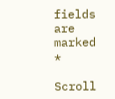fields are marked *

Scroll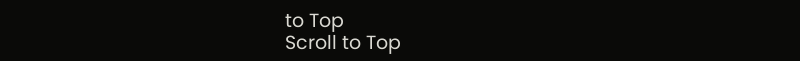to Top
Scroll to Top